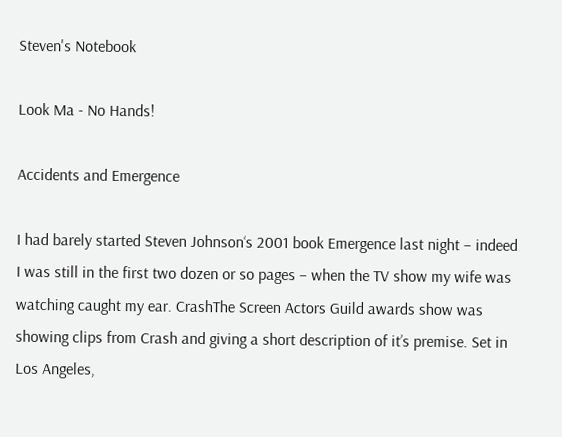Steven's Notebook

Look Ma - No Hands!

Accidents and Emergence

I had barely started Steven Johnson‘s 2001 book Emergence last night – indeed I was still in the first two dozen or so pages – when the TV show my wife was watching caught my ear. CrashThe Screen Actors Guild awards show was showing clips from Crash and giving a short description of it’s premise. Set in Los Angeles,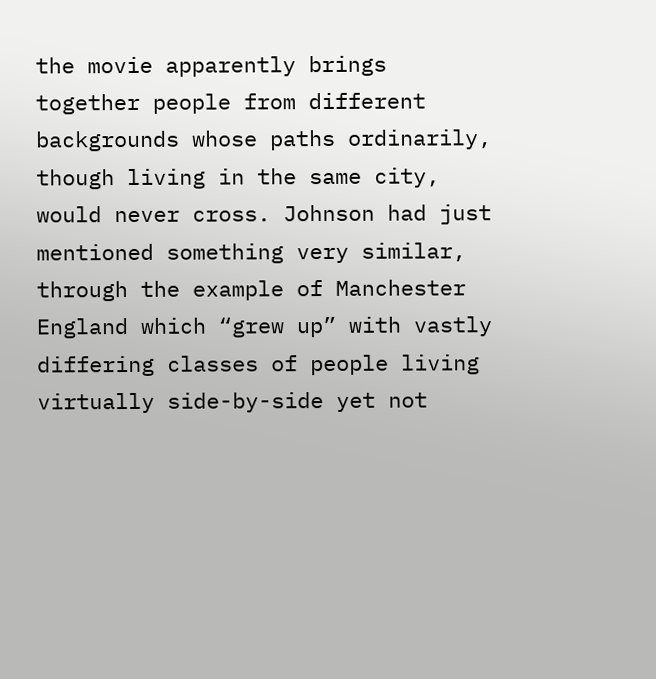the movie apparently brings together people from different backgrounds whose paths ordinarily, though living in the same city, would never cross. Johnson had just mentioned something very similar, through the example of Manchester England which “grew up” with vastly differing classes of people living virtually side-by-side yet not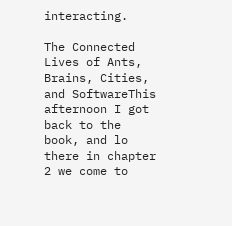interacting.

The Connected Lives of Ants, Brains, Cities, and SoftwareThis afternoon I got back to the book, and lo there in chapter 2 we come to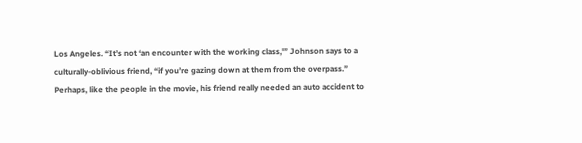Los Angeles. “It’s not ‘an encounter with the working class,'” Johnson says to a culturally-oblivious friend, “if you’re gazing down at them from the overpass.” Perhaps, like the people in the movie, his friend really needed an auto accident to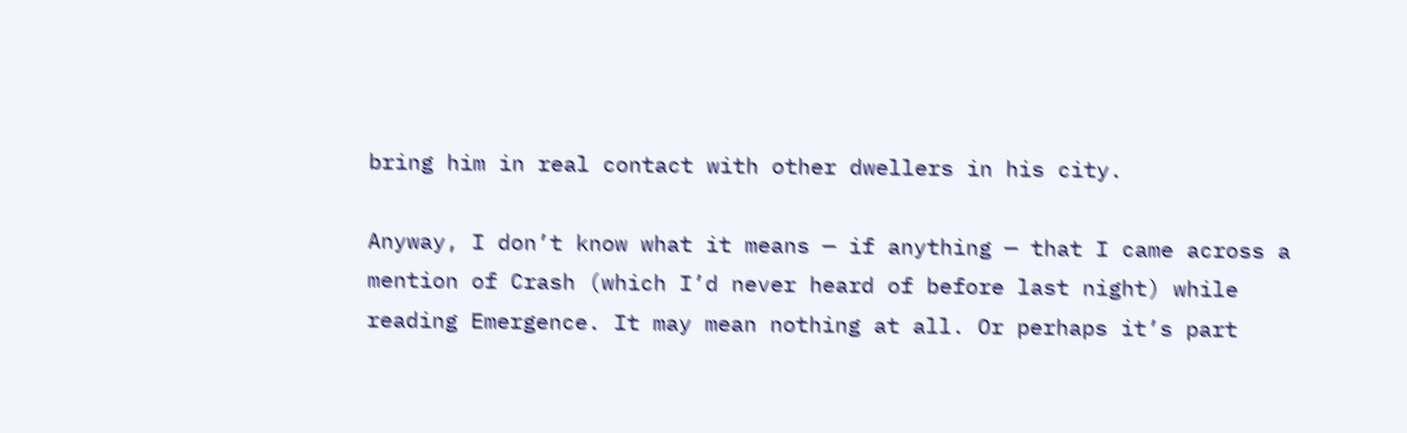bring him in real contact with other dwellers in his city.

Anyway, I don’t know what it means — if anything — that I came across a mention of Crash (which I’d never heard of before last night) while reading Emergence. It may mean nothing at all. Or perhaps it’s part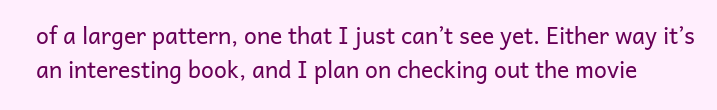of a larger pattern, one that I just can’t see yet. Either way it’s an interesting book, and I plan on checking out the movie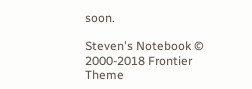soon.

Steven's Notebook © 2000-2018 Frontier Theme